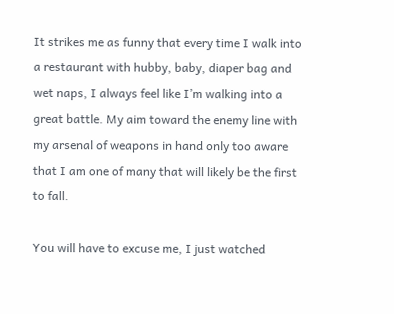It strikes me as funny that every time I walk into a restaurant with hubby, baby, diaper bag and wet naps, I always feel like I’m walking into a great battle. My aim toward the enemy line with my arsenal of weapons in hand only too aware that I am one of many that will likely be the first to fall.

You will have to excuse me, I just watched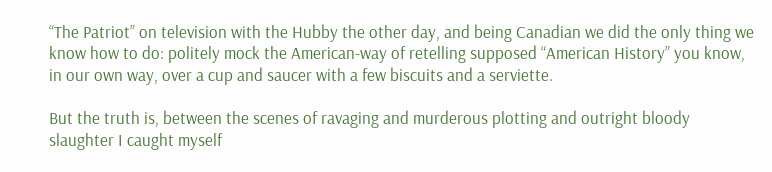“The Patriot” on television with the Hubby the other day, and being Canadian we did the only thing we know how to do: politely mock the American-way of retelling supposed “American History” you know, in our own way, over a cup and saucer with a few biscuits and a serviette.

But the truth is, between the scenes of ravaging and murderous plotting and outright bloody slaughter I caught myself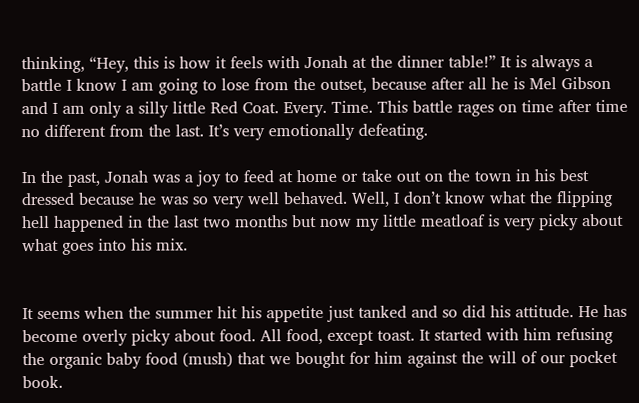thinking, “Hey, this is how it feels with Jonah at the dinner table!” It is always a battle I know I am going to lose from the outset, because after all he is Mel Gibson and I am only a silly little Red Coat. Every. Time. This battle rages on time after time no different from the last. It’s very emotionally defeating.

In the past, Jonah was a joy to feed at home or take out on the town in his best dressed because he was so very well behaved. Well, I don’t know what the flipping hell happened in the last two months but now my little meatloaf is very picky about what goes into his mix.


It seems when the summer hit his appetite just tanked and so did his attitude. He has become overly picky about food. All food, except toast. It started with him refusing the organic baby food (mush) that we bought for him against the will of our pocket book.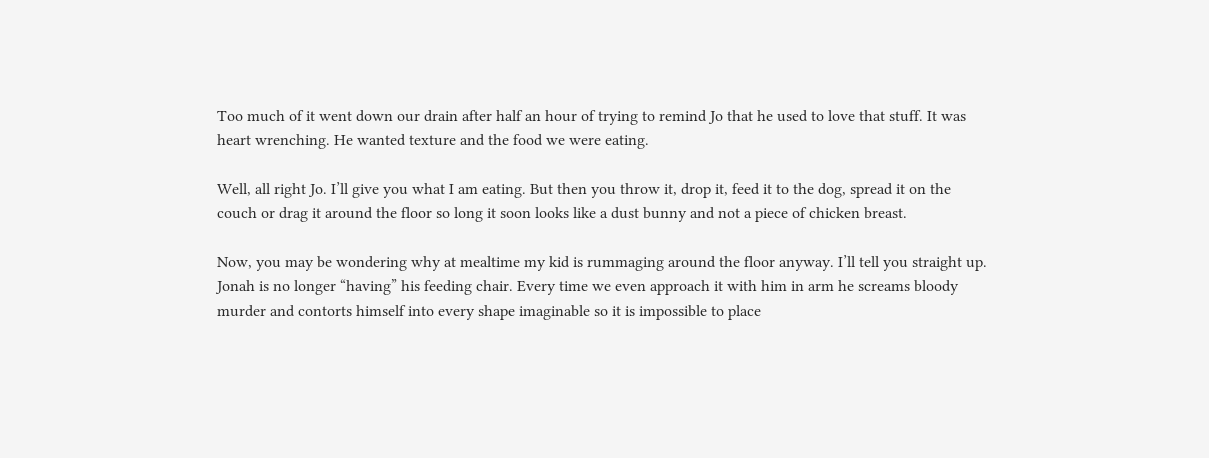Too much of it went down our drain after half an hour of trying to remind Jo that he used to love that stuff. It was heart wrenching. He wanted texture and the food we were eating.

Well, all right Jo. I’ll give you what I am eating. But then you throw it, drop it, feed it to the dog, spread it on the couch or drag it around the floor so long it soon looks like a dust bunny and not a piece of chicken breast.

Now, you may be wondering why at mealtime my kid is rummaging around the floor anyway. I’ll tell you straight up. Jonah is no longer “having” his feeding chair. Every time we even approach it with him in arm he screams bloody murder and contorts himself into every shape imaginable so it is impossible to place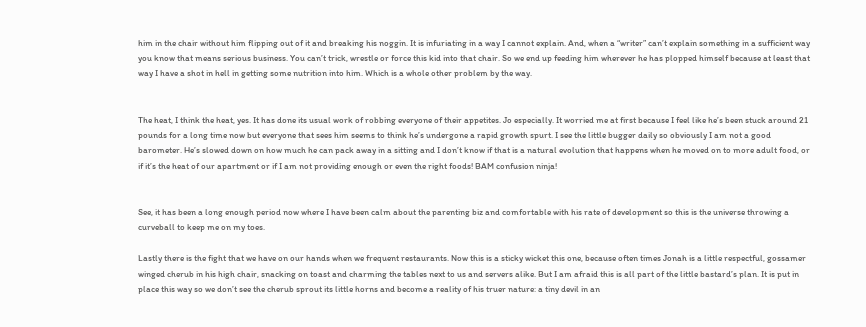him in the chair without him flipping out of it and breaking his noggin. It is infuriating in a way I cannot explain. And, when a “writer” can’t explain something in a sufficient way you know that means serious business. You can’t trick, wrestle or force this kid into that chair. So we end up feeding him wherever he has plopped himself because at least that way I have a shot in hell in getting some nutrition into him. Which is a whole other problem by the way.


The heat, I think the heat, yes. It has done its usual work of robbing everyone of their appetites. Jo especially. It worried me at first because I feel like he’s been stuck around 21 pounds for a long time now but everyone that sees him seems to think he’s undergone a rapid growth spurt. I see the little bugger daily so obviously I am not a good barometer. He’s slowed down on how much he can pack away in a sitting and I don’t know if that is a natural evolution that happens when he moved on to more adult food, or if it’s the heat of our apartment or if I am not providing enough or even the right foods! BAM confusion ninja!


See, it has been a long enough period now where I have been calm about the parenting biz and comfortable with his rate of development so this is the universe throwing a curveball to keep me on my toes.

Lastly there is the fight that we have on our hands when we frequent restaurants. Now this is a sticky wicket this one, because often times Jonah is a little respectful, gossamer winged cherub in his high chair, snacking on toast and charming the tables next to us and servers alike. But I am afraid this is all part of the little bastard’s plan. It is put in place this way so we don’t see the cherub sprout its little horns and become a reality of his truer nature: a tiny devil in an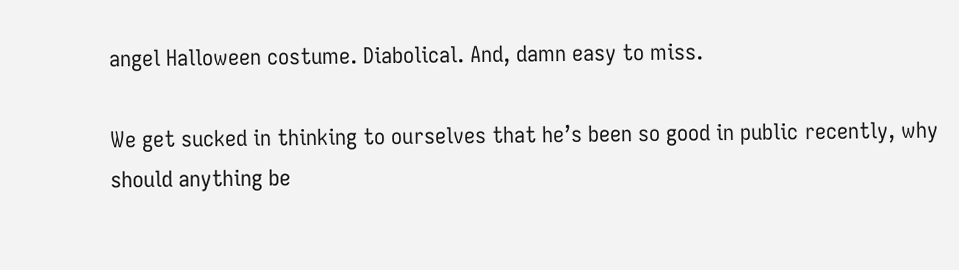angel Halloween costume. Diabolical. And, damn easy to miss.

We get sucked in thinking to ourselves that he’s been so good in public recently, why should anything be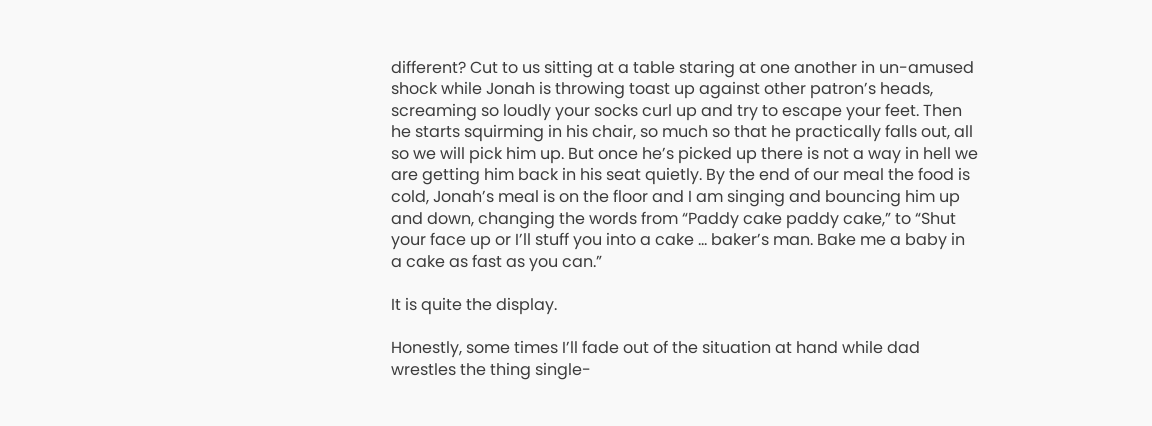different? Cut to us sitting at a table staring at one another in un-amused shock while Jonah is throwing toast up against other patron’s heads, screaming so loudly your socks curl up and try to escape your feet. Then he starts squirming in his chair, so much so that he practically falls out, all so we will pick him up. But once he’s picked up there is not a way in hell we are getting him back in his seat quietly. By the end of our meal the food is cold, Jonah’s meal is on the floor and I am singing and bouncing him up and down, changing the words from “Paddy cake paddy cake,” to “Shut your face up or I’ll stuff you into a cake … baker’s man. Bake me a baby in a cake as fast as you can.”

It is quite the display.

Honestly, some times I’ll fade out of the situation at hand while dad wrestles the thing single-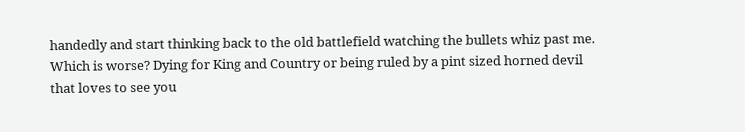handedly and start thinking back to the old battlefield watching the bullets whiz past me. Which is worse? Dying for King and Country or being ruled by a pint sized horned devil that loves to see you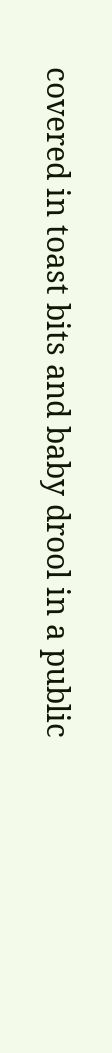covered in toast bits and baby drool in a public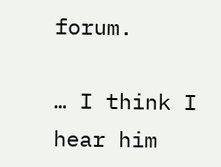forum.

… I think I hear him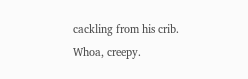cackling from his crib. Whoa, creepy.